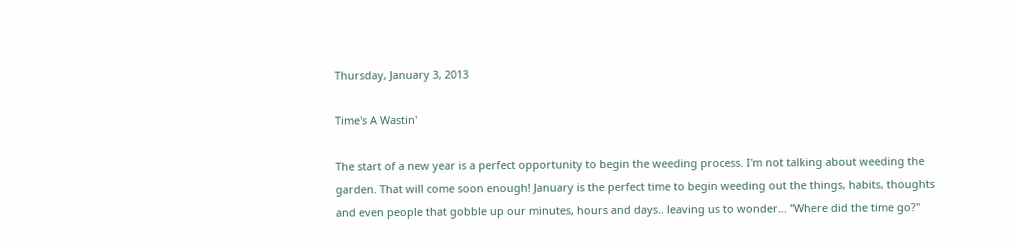Thursday, January 3, 2013

Time's A Wastin'

The start of a new year is a perfect opportunity to begin the weeding process. I'm not talking about weeding the garden. That will come soon enough! January is the perfect time to begin weeding out the things, habits, thoughts and even people that gobble up our minutes, hours and days.. leaving us to wonder... "Where did the time go?"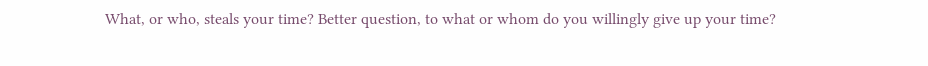What, or who, steals your time? Better question, to what or whom do you willingly give up your time?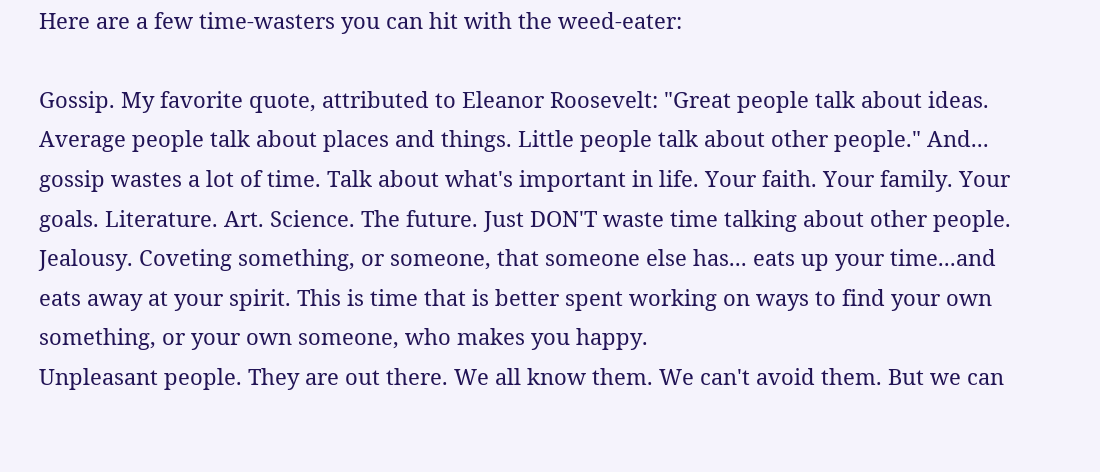Here are a few time-wasters you can hit with the weed-eater:

Gossip. My favorite quote, attributed to Eleanor Roosevelt: "Great people talk about ideas. Average people talk about places and things. Little people talk about other people." And... gossip wastes a lot of time. Talk about what's important in life. Your faith. Your family. Your goals. Literature. Art. Science. The future. Just DON'T waste time talking about other people.
Jealousy. Coveting something, or someone, that someone else has... eats up your time...and eats away at your spirit. This is time that is better spent working on ways to find your own something, or your own someone, who makes you happy.
Unpleasant people. They are out there. We all know them. We can't avoid them. But we can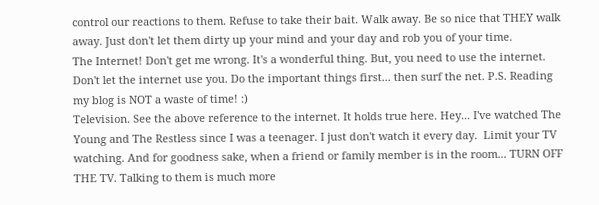control our reactions to them. Refuse to take their bait. Walk away. Be so nice that THEY walk away. Just don't let them dirty up your mind and your day and rob you of your time.
The Internet! Don't get me wrong. It's a wonderful thing. But, you need to use the internet. Don't let the internet use you. Do the important things first... then surf the net. P.S. Reading my blog is NOT a waste of time! :)
Television. See the above reference to the internet. It holds true here. Hey... I've watched The Young and The Restless since I was a teenager. I just don't watch it every day.  Limit your TV watching. And for goodness sake, when a friend or family member is in the room... TURN OFF THE TV. Talking to them is much more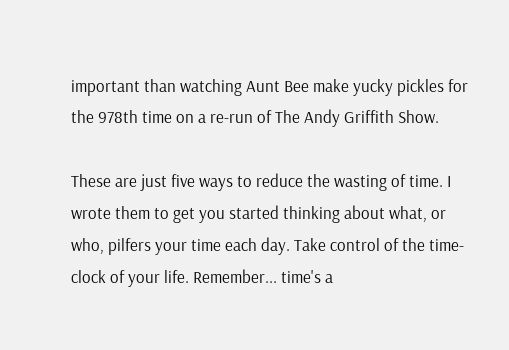important than watching Aunt Bee make yucky pickles for the 978th time on a re-run of The Andy Griffith Show.

These are just five ways to reduce the wasting of time. I wrote them to get you started thinking about what, or who, pilfers your time each day. Take control of the time-clock of your life. Remember... time's a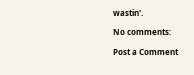wastin'.

No comments:

Post a Comment